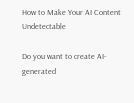How to Make Your AI Content Undetectable

Do you want to create AI-generated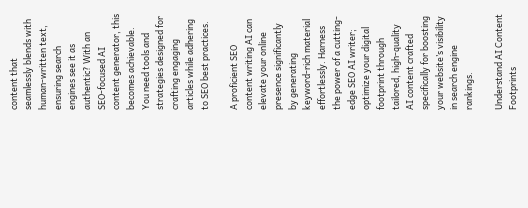content that seamlessly blends with human-written text, ensuring search engines see it as authentic? With an SEO-focused AI content generator, this becomes achievable. You need tools and strategies designed for crafting engaging articles while adhering to SEO best practices.

A proficient SEO content writing AI can elevate your online presence significantly by generating keyword-rich material effortlessly. Harness the power of a cutting-edge SEO AI writer; optimize your digital footprint through tailored, high-quality AI content crafted specifically for boosting your website’s visibility in search engine rankings.

Understand AI Content Footprints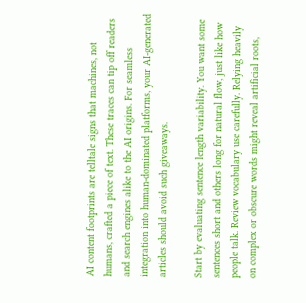AI content footprints are telltale signs that machines, not humans, crafted a piece of text. These traces can tip off readers and search engines alike to the AI origins. For seamless integration into human-dominated platforms, your AI-generated articles should avoid such giveaways.

Start by evaluating sentence length variability. You want some sentences short and others long for natural flow, just like how people talk. Review vocabulary use carefully. Relying heavily on complex or obscure words might reveal artificial roots,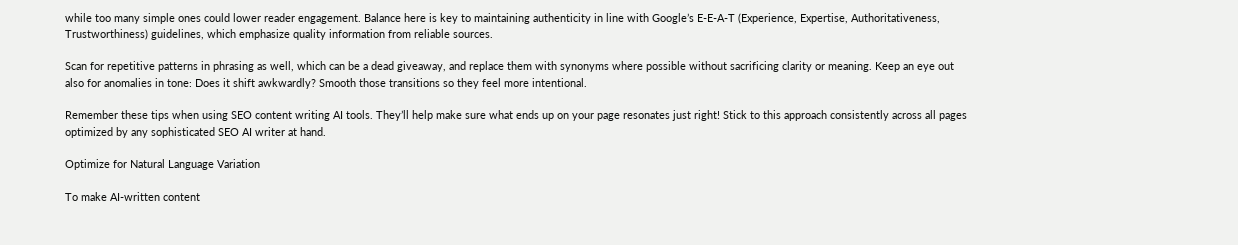while too many simple ones could lower reader engagement. Balance here is key to maintaining authenticity in line with Google’s E-E-A-T (Experience, Expertise, Authoritativeness, Trustworthiness) guidelines, which emphasize quality information from reliable sources.

Scan for repetitive patterns in phrasing as well, which can be a dead giveaway, and replace them with synonyms where possible without sacrificing clarity or meaning. Keep an eye out also for anomalies in tone: Does it shift awkwardly? Smooth those transitions so they feel more intentional.

Remember these tips when using SEO content writing AI tools. They’ll help make sure what ends up on your page resonates just right! Stick to this approach consistently across all pages optimized by any sophisticated SEO AI writer at hand.

Optimize for Natural Language Variation

To make AI-written content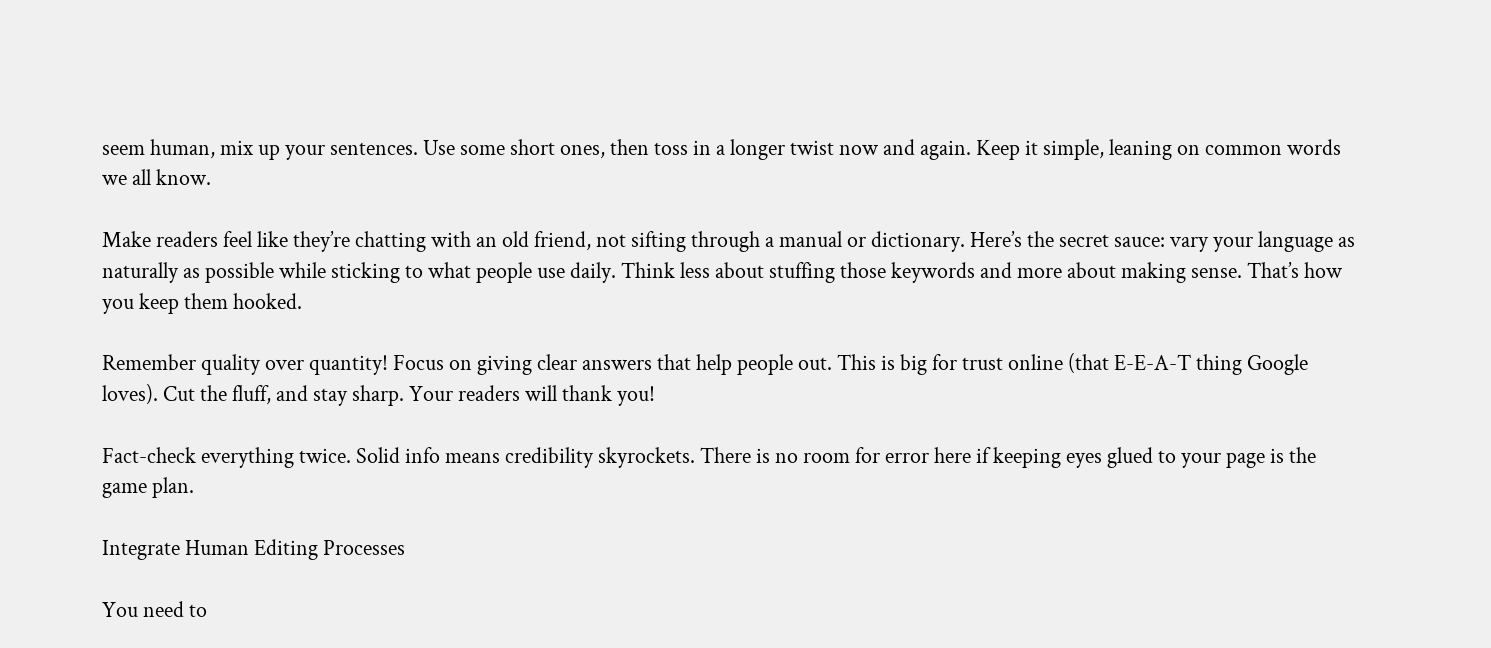seem human, mix up your sentences. Use some short ones, then toss in a longer twist now and again. Keep it simple, leaning on common words we all know.

Make readers feel like they’re chatting with an old friend, not sifting through a manual or dictionary. Here’s the secret sauce: vary your language as naturally as possible while sticking to what people use daily. Think less about stuffing those keywords and more about making sense. That’s how you keep them hooked.

Remember quality over quantity! Focus on giving clear answers that help people out. This is big for trust online (that E-E-A-T thing Google loves). Cut the fluff, and stay sharp. Your readers will thank you!

Fact-check everything twice. Solid info means credibility skyrockets. There is no room for error here if keeping eyes glued to your page is the game plan.

Integrate Human Editing Processes

You need to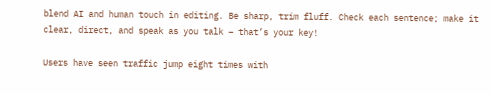blend AI and human touch in editing. Be sharp, trim fluff. Check each sentence; make it clear, direct, and speak as you talk – that’s your key!

Users have seen traffic jump eight times with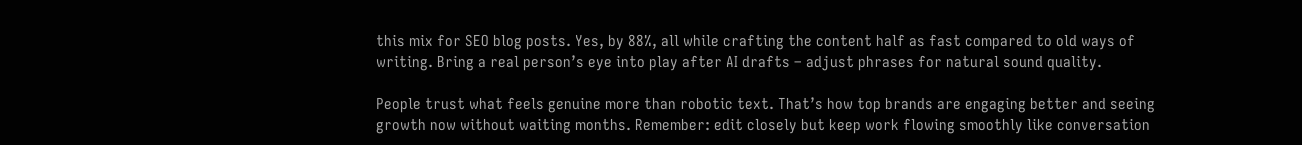this mix for SEO blog posts. Yes, by 88%, all while crafting the content half as fast compared to old ways of writing. Bring a real person’s eye into play after AI drafts – adjust phrases for natural sound quality.

People trust what feels genuine more than robotic text. That’s how top brands are engaging better and seeing growth now without waiting months. Remember: edit closely but keep work flowing smoothly like conversation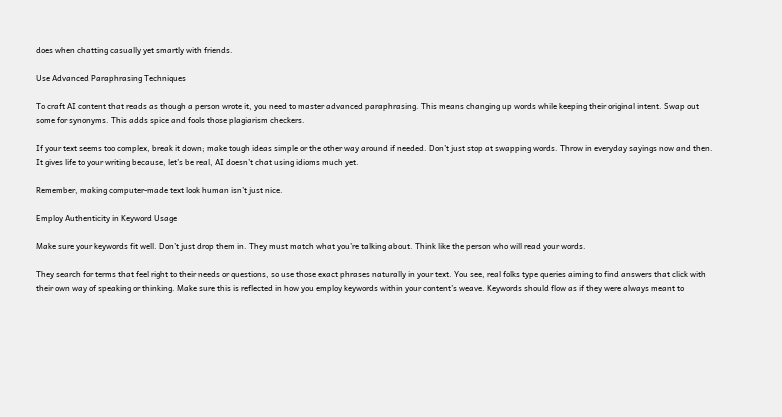does when chatting casually yet smartly with friends.

Use Advanced Paraphrasing Techniques

To craft AI content that reads as though a person wrote it, you need to master advanced paraphrasing. This means changing up words while keeping their original intent. Swap out some for synonyms. This adds spice and fools those plagiarism checkers.

If your text seems too complex, break it down; make tough ideas simple or the other way around if needed. Don’t just stop at swapping words. Throw in everyday sayings now and then. It gives life to your writing because, let’s be real, AI doesn’t chat using idioms much yet.

Remember, making computer-made text look human isn’t just nice.

Employ Authenticity in Keyword Usage

Make sure your keywords fit well. Don’t just drop them in. They must match what you’re talking about. Think like the person who will read your words.

They search for terms that feel right to their needs or questions, so use those exact phrases naturally in your text. You see, real folks type queries aiming to find answers that click with their own way of speaking or thinking. Make sure this is reflected in how you employ keywords within your content’s weave. Keywords should flow as if they were always meant to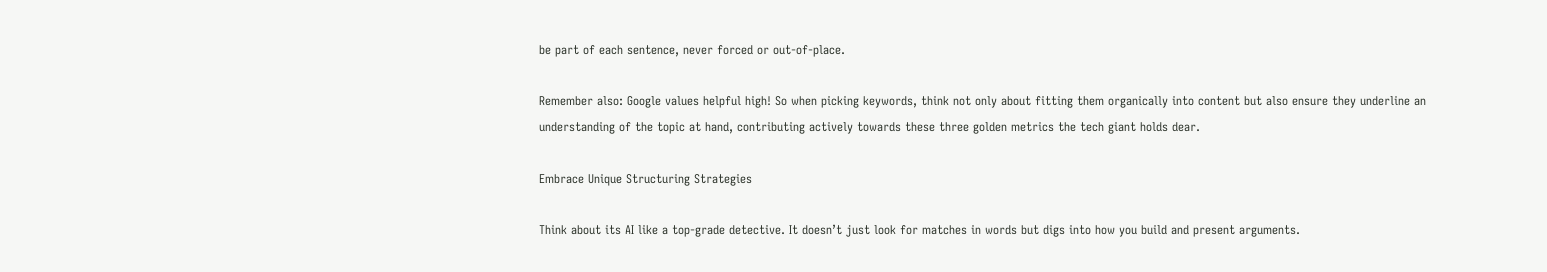be part of each sentence, never forced or out-of-place.

Remember also: Google values helpful high! So when picking keywords, think not only about fitting them organically into content but also ensure they underline an understanding of the topic at hand, contributing actively towards these three golden metrics the tech giant holds dear.

Embrace Unique Structuring Strategies

Think about its AI like a top-grade detective. It doesn’t just look for matches in words but digs into how you build and present arguments.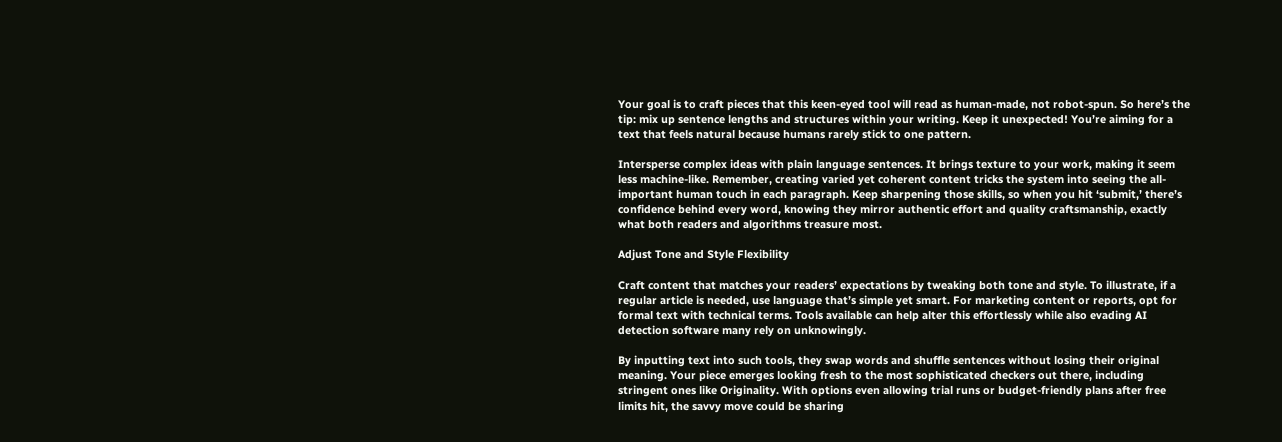Your goal is to craft pieces that this keen-eyed tool will read as human-made, not robot-spun. So here’s the tip: mix up sentence lengths and structures within your writing. Keep it unexpected! You’re aiming for a text that feels natural because humans rarely stick to one pattern.

Intersperse complex ideas with plain language sentences. It brings texture to your work, making it seem less machine-like. Remember, creating varied yet coherent content tricks the system into seeing the all-important human touch in each paragraph. Keep sharpening those skills, so when you hit ‘submit,’ there’s confidence behind every word, knowing they mirror authentic effort and quality craftsmanship, exactly what both readers and algorithms treasure most.

Adjust Tone and Style Flexibility

Craft content that matches your readers’ expectations by tweaking both tone and style. To illustrate, if a regular article is needed, use language that’s simple yet smart. For marketing content or reports, opt for formal text with technical terms. Tools available can help alter this effortlessly while also evading AI detection software many rely on unknowingly.

By inputting text into such tools, they swap words and shuffle sentences without losing their original meaning. Your piece emerges looking fresh to the most sophisticated checkers out there, including stringent ones like Originality. With options even allowing trial runs or budget-friendly plans after free limits hit, the savvy move could be sharing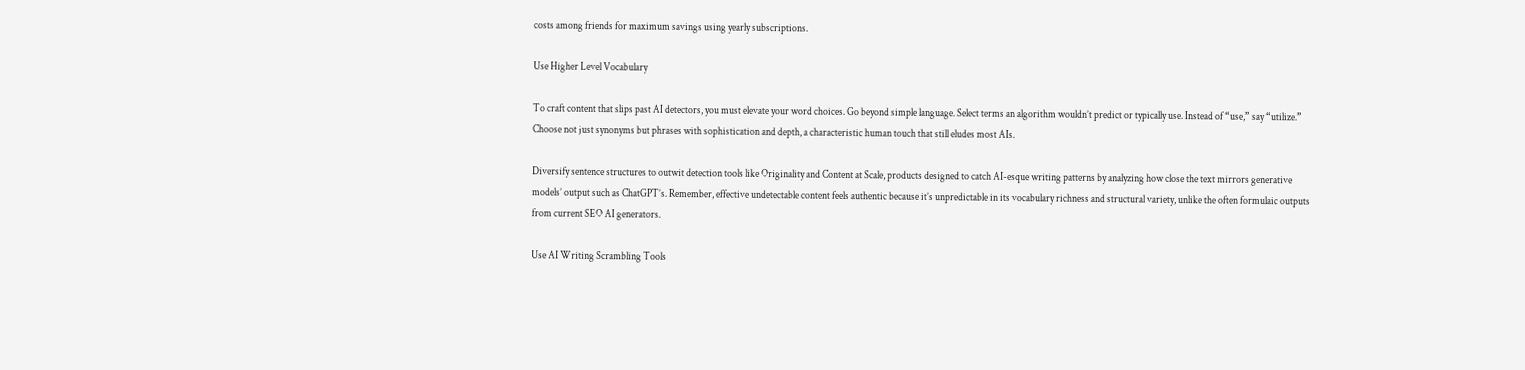costs among friends for maximum savings using yearly subscriptions.

Use Higher Level Vocabulary

To craft content that slips past AI detectors, you must elevate your word choices. Go beyond simple language. Select terms an algorithm wouldn’t predict or typically use. Instead of “use,” say “utilize.” Choose not just synonyms but phrases with sophistication and depth, a characteristic human touch that still eludes most AIs.

Diversify sentence structures to outwit detection tools like Originality and Content at Scale, products designed to catch AI-esque writing patterns by analyzing how close the text mirrors generative models’ output such as ChatGPT’s. Remember, effective undetectable content feels authentic because it’s unpredictable in its vocabulary richness and structural variety, unlike the often formulaic outputs from current SEO AI generators.

Use AI Writing Scrambling Tools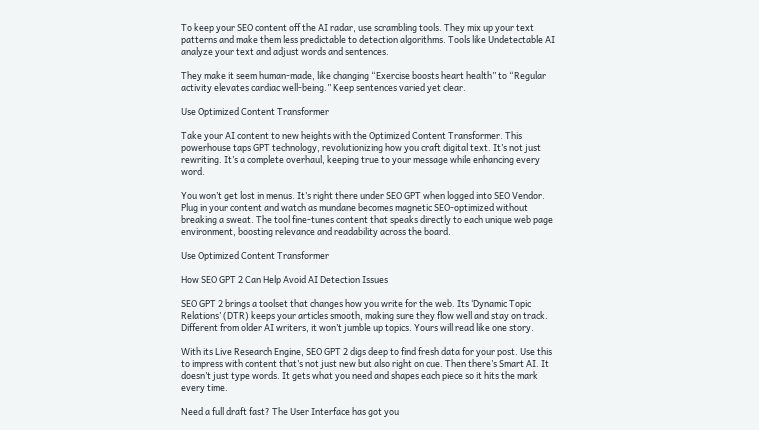To keep your SEO content off the AI radar, use scrambling tools. They mix up your text patterns and make them less predictable to detection algorithms. Tools like Undetectable AI analyze your text and adjust words and sentences.

They make it seem human-made, like changing “Exercise boosts heart health” to “Regular activity elevates cardiac well-being.” Keep sentences varied yet clear.

Use Optimized Content Transformer

Take your AI content to new heights with the Optimized Content Transformer. This powerhouse taps GPT technology, revolutionizing how you craft digital text. It’s not just rewriting. It’s a complete overhaul, keeping true to your message while enhancing every word.

You won’t get lost in menus. It’s right there under SEO GPT when logged into SEO Vendor. Plug in your content and watch as mundane becomes magnetic SEO-optimized without breaking a sweat. The tool fine-tunes content that speaks directly to each unique web page environment, boosting relevance and readability across the board.

Use Optimized Content Transformer

How SEO GPT 2 Can Help Avoid AI Detection Issues

SEO GPT 2 brings a toolset that changes how you write for the web. Its ‘Dynamic Topic Relations’ (DTR) keeps your articles smooth, making sure they flow well and stay on track. Different from older AI writers, it won’t jumble up topics. Yours will read like one story.

With its Live Research Engine, SEO GPT 2 digs deep to find fresh data for your post. Use this to impress with content that’s not just new but also right on cue. Then there’s Smart AI. It doesn’t just type words. It gets what you need and shapes each piece so it hits the mark every time.

Need a full draft fast? The User Interface has got you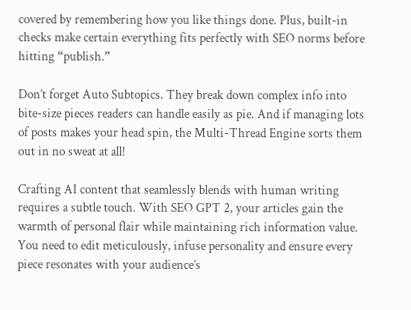covered by remembering how you like things done. Plus, built-in checks make certain everything fits perfectly with SEO norms before hitting “publish.”

Don’t forget Auto Subtopics. They break down complex info into bite-size pieces readers can handle easily as pie. And if managing lots of posts makes your head spin, the Multi-Thread Engine sorts them out in no sweat at all!

Crafting AI content that seamlessly blends with human writing requires a subtle touch. With SEO GPT 2, your articles gain the warmth of personal flair while maintaining rich information value. You need to edit meticulously, infuse personality and ensure every piece resonates with your audience’s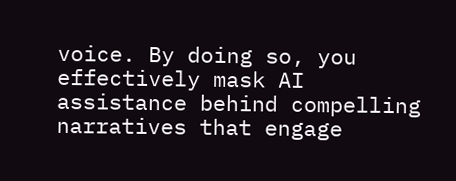voice. By doing so, you effectively mask AI assistance behind compelling narratives that engage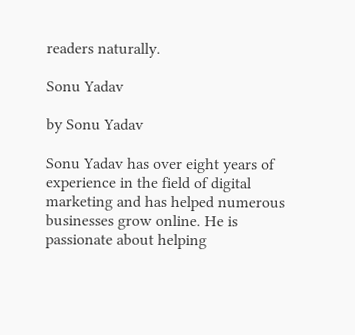readers naturally.

Sonu Yadav

by Sonu Yadav

Sonu Yadav has over eight years of experience in the field of digital marketing and has helped numerous businesses grow online. He is passionate about helping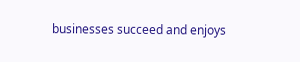businesses succeed and enjoys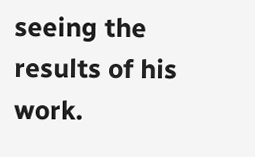seeing the results of his work.